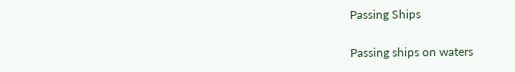Passing Ships

Passing ships on waters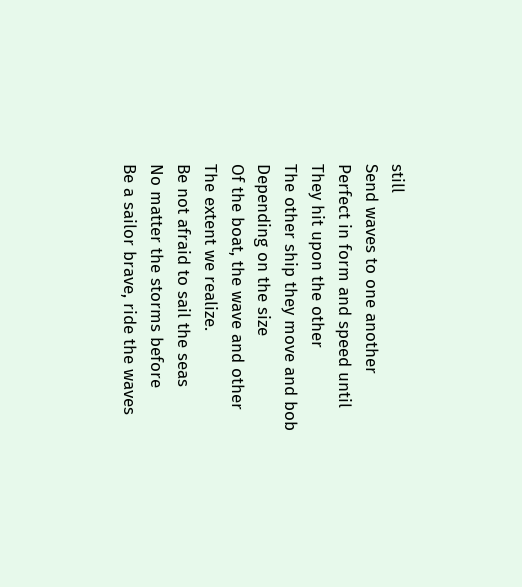still
Send waves to one another
Perfect in form and speed until
They hit upon the other
The other ship they move and bob
Depending on the size
Of the boat, the wave and other
The extent we realize.
Be not afraid to sail the seas
No matter the storms before
Be a sailor brave, ride the waves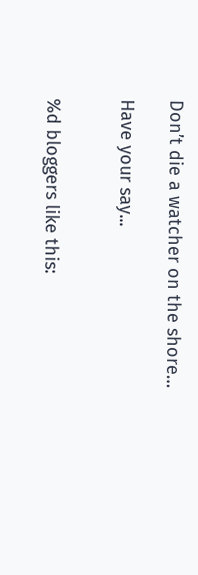Don’t die a watcher on the shore…

Have your say...


%d bloggers like this: